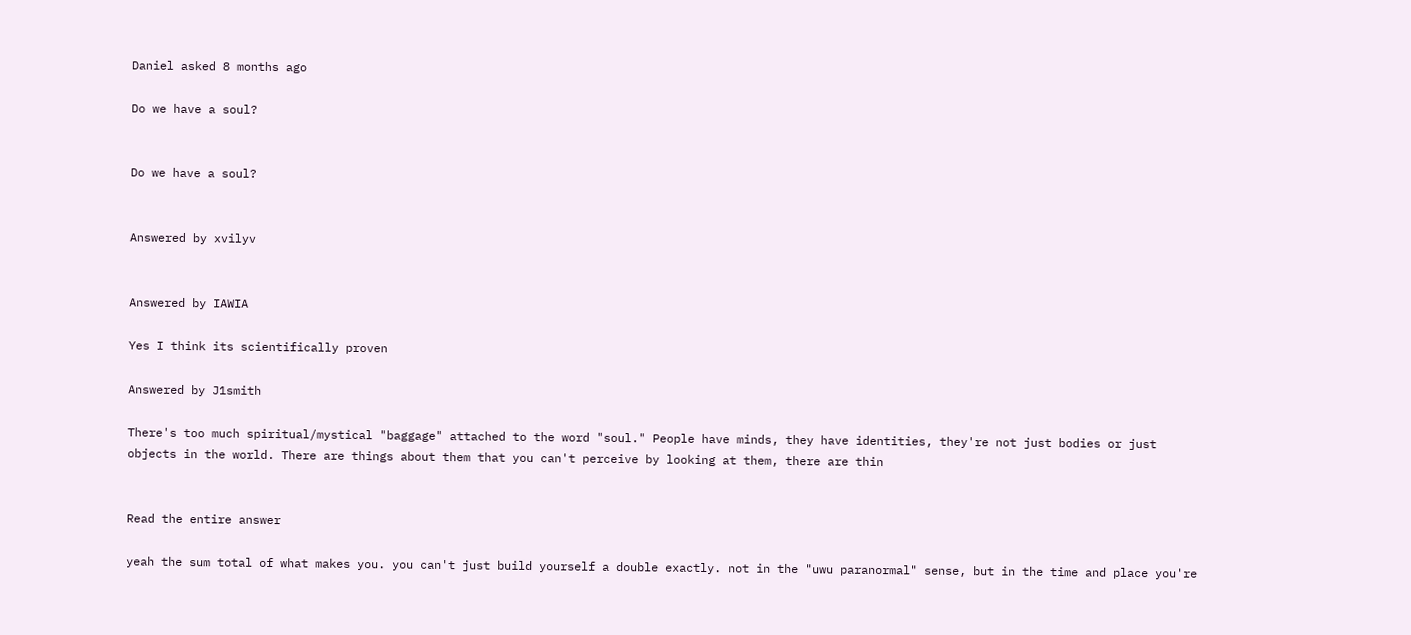Daniel asked 8 months ago

Do we have a soul?


Do we have a soul?


Answered by xvilyv


Answered by IAWIA

Yes I think its scientifically proven

Answered by J1smith

There's too much spiritual/mystical "baggage" attached to the word "soul." People have minds, they have identities, they're not just bodies or just objects in the world. There are things about them that you can't perceive by looking at them, there are thin


Read the entire answer

yeah the sum total of what makes you. you can't just build yourself a double exactly. not in the "uwu paranormal" sense, but in the time and place you're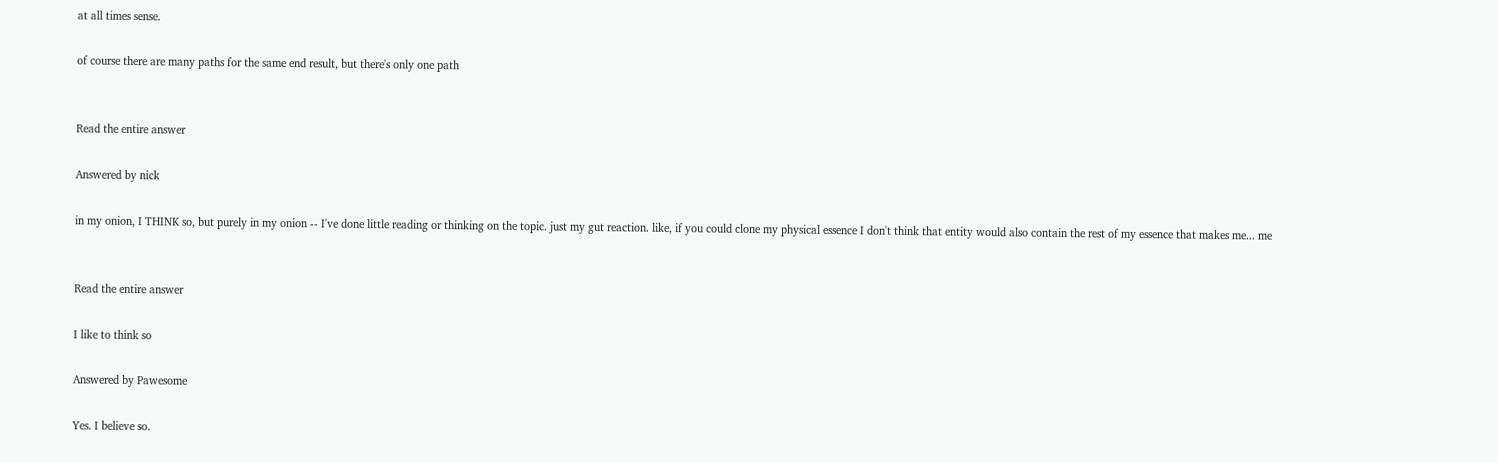at all times sense.

of course there are many paths for the same end result, but there's only one path


Read the entire answer

Answered by nick

in my onion, I THINK so, but purely in my onion -- I've done little reading or thinking on the topic. just my gut reaction. like, if you could clone my physical essence I don't think that entity would also contain the rest of my essence that makes me... me


Read the entire answer

I like to think so

Answered by Pawesome

Yes. I believe so.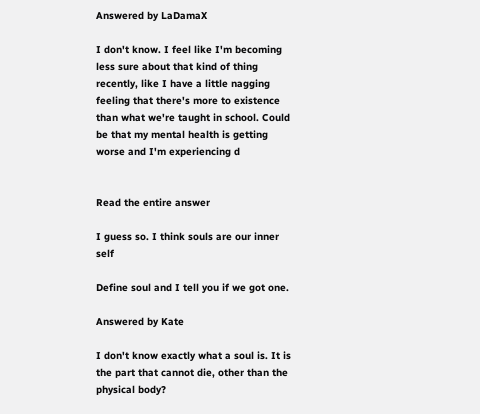Answered by LaDamaX

I don't know. I feel like I'm becoming less sure about that kind of thing recently, like I have a little nagging feeling that there's more to existence than what we're taught in school. Could be that my mental health is getting worse and I'm experiencing d


Read the entire answer

I guess so. I think souls are our inner self

Define soul and I tell you if we got one.

Answered by Kate

I don't know exactly what a soul is. It is the part that cannot die, other than the physical body?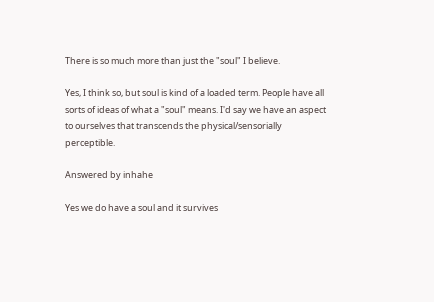There is so much more than just the "soul" I believe.

Yes, I think so, but soul is kind of a loaded term. People have all sorts of ideas of what a "soul" means. I'd say we have an aspect to ourselves that transcends the physical/sensorially perceptible.

Answered by inhahe

Yes we do have a soul and it survives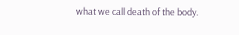what we call death of the body.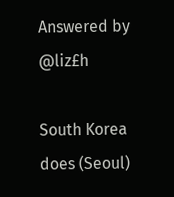Answered by @liz£h

South Korea does (Seoul)